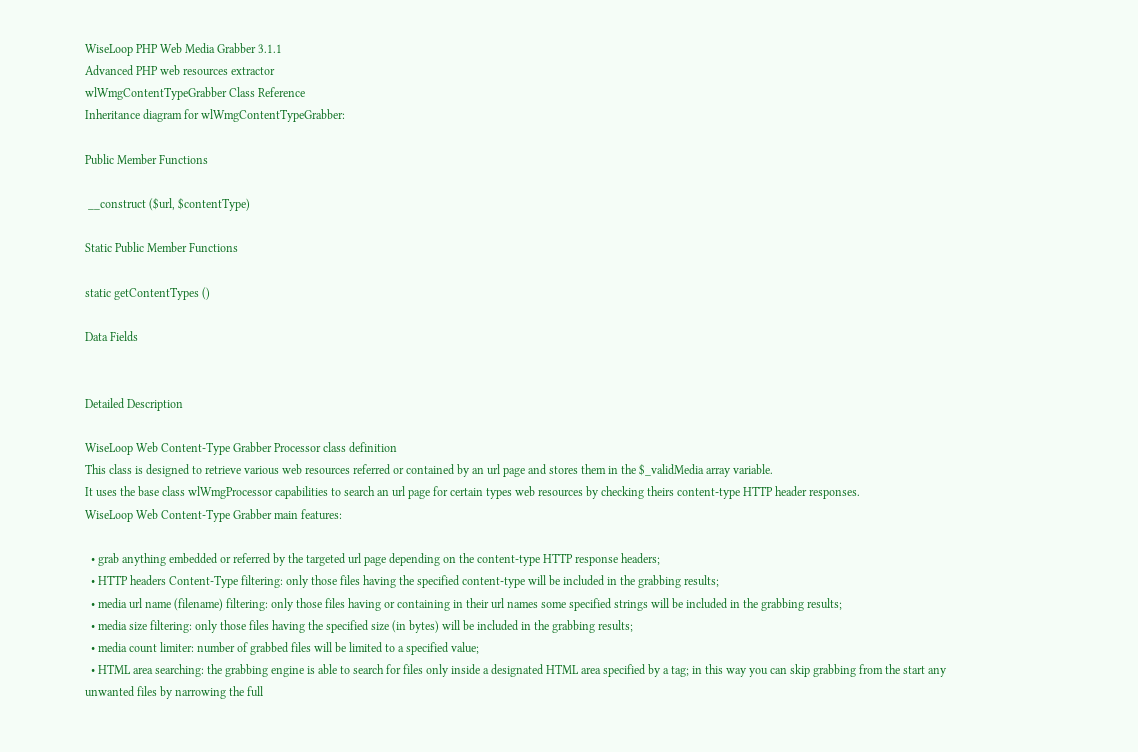WiseLoop PHP Web Media Grabber 3.1.1
Advanced PHP web resources extractor
wlWmgContentTypeGrabber Class Reference
Inheritance diagram for wlWmgContentTypeGrabber:

Public Member Functions

 __construct ($url, $contentType)

Static Public Member Functions

static getContentTypes ()

Data Fields


Detailed Description

WiseLoop Web Content-Type Grabber Processor class definition
This class is designed to retrieve various web resources referred or contained by an url page and stores them in the $_validMedia array variable.
It uses the base class wlWmgProcessor capabilities to search an url page for certain types web resources by checking theirs content-type HTTP header responses.
WiseLoop Web Content-Type Grabber main features:

  • grab anything embedded or referred by the targeted url page depending on the content-type HTTP response headers;
  • HTTP headers Content-Type filtering: only those files having the specified content-type will be included in the grabbing results;
  • media url name (filename) filtering: only those files having or containing in their url names some specified strings will be included in the grabbing results;
  • media size filtering: only those files having the specified size (in bytes) will be included in the grabbing results;
  • media count limiter: number of grabbed files will be limited to a specified value;
  • HTML area searching: the grabbing engine is able to search for files only inside a designated HTML area specified by a tag; in this way you can skip grabbing from the start any unwanted files by narrowing the full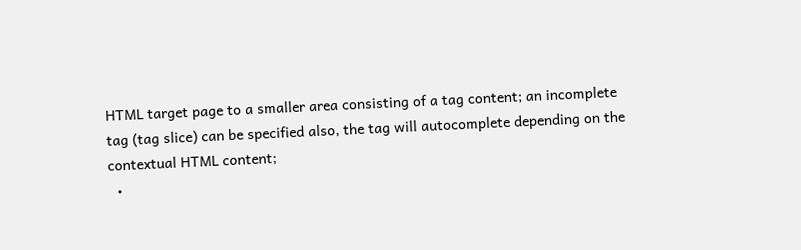HTML target page to a smaller area consisting of a tag content; an incomplete tag (tag slice) can be specified also, the tag will autocomplete depending on the contextual HTML content;
  •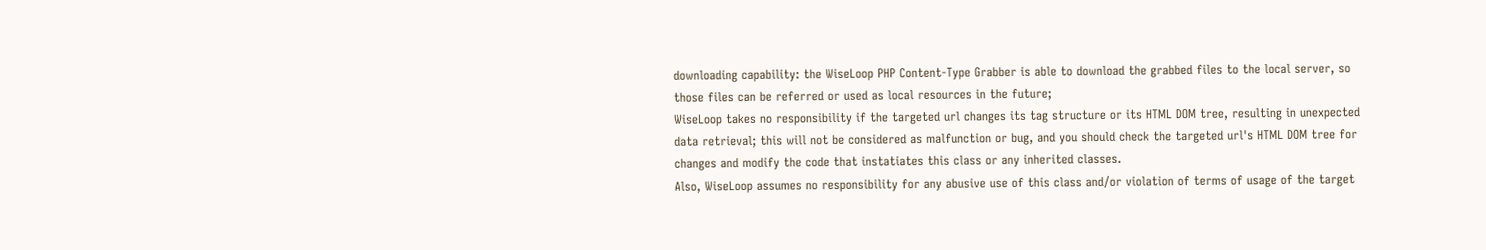downloading capability: the WiseLoop PHP Content-Type Grabber is able to download the grabbed files to the local server, so those files can be referred or used as local resources in the future;
WiseLoop takes no responsibility if the targeted url changes its tag structure or its HTML DOM tree, resulting in unexpected data retrieval; this will not be considered as malfunction or bug, and you should check the targeted url's HTML DOM tree for changes and modify the code that instatiates this class or any inherited classes.
Also, WiseLoop assumes no responsibility for any abusive use of this class and/or violation of terms of usage of the target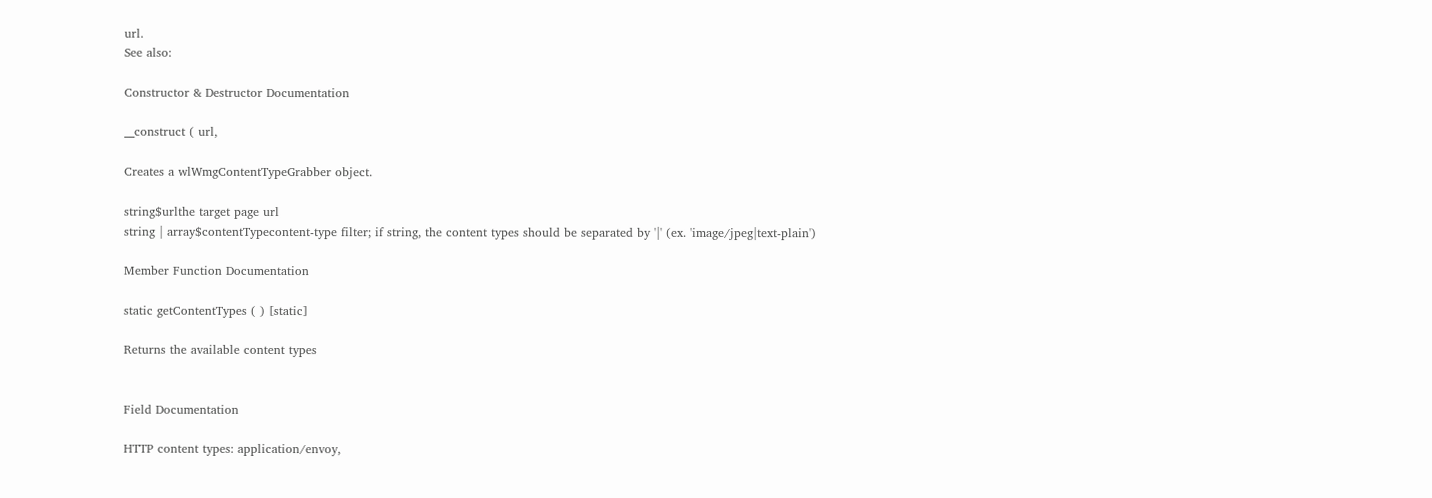url.
See also:

Constructor & Destructor Documentation

__construct ( url,

Creates a wlWmgContentTypeGrabber object.

string$urlthe target page url
string | array$contentTypecontent-type filter; if string, the content types should be separated by '|' (ex. 'image/jpeg|text-plain')

Member Function Documentation

static getContentTypes ( ) [static]

Returns the available content types


Field Documentation

HTTP content types: application/envoy,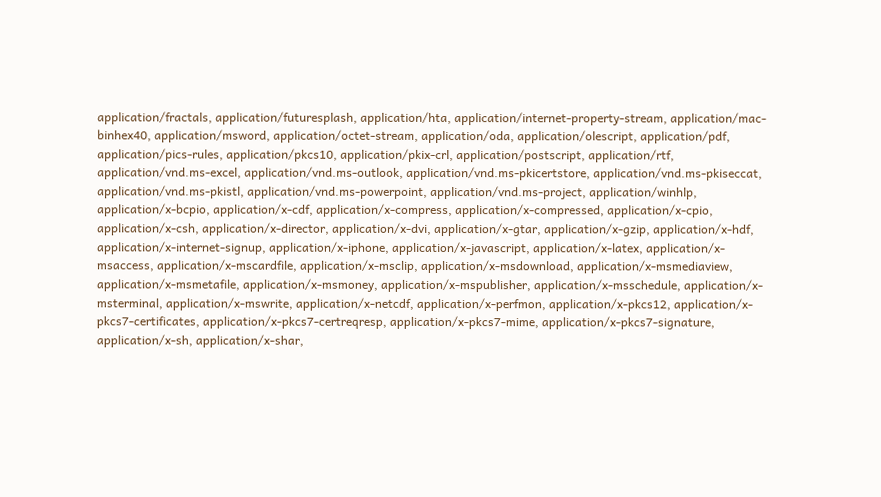application/fractals, application/futuresplash, application/hta, application/internet-property-stream, application/mac-binhex40, application/msword, application/octet-stream, application/oda, application/olescript, application/pdf, application/pics-rules, application/pkcs10, application/pkix-crl, application/postscript, application/rtf, application/vnd.ms-excel, application/vnd.ms-outlook, application/vnd.ms-pkicertstore, application/vnd.ms-pkiseccat, application/vnd.ms-pkistl, application/vnd.ms-powerpoint, application/vnd.ms-project, application/winhlp, application/x-bcpio, application/x-cdf, application/x-compress, application/x-compressed, application/x-cpio, application/x-csh, application/x-director, application/x-dvi, application/x-gtar, application/x-gzip, application/x-hdf, application/x-internet-signup, application/x-iphone, application/x-javascript, application/x-latex, application/x-msaccess, application/x-mscardfile, application/x-msclip, application/x-msdownload, application/x-msmediaview, application/x-msmetafile, application/x-msmoney, application/x-mspublisher, application/x-msschedule, application/x-msterminal, application/x-mswrite, application/x-netcdf, application/x-perfmon, application/x-pkcs12, application/x-pkcs7-certificates, application/x-pkcs7-certreqresp, application/x-pkcs7-mime, application/x-pkcs7-signature, application/x-sh, application/x-shar,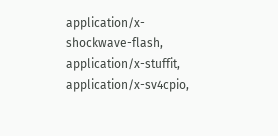application/x-shockwave-flash, application/x-stuffit, application/x-sv4cpio,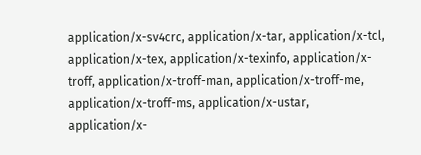application/x-sv4crc, application/x-tar, application/x-tcl, application/x-tex, application/x-texinfo, application/x-troff, application/x-troff-man, application/x-troff-me, application/x-troff-ms, application/x-ustar, application/x-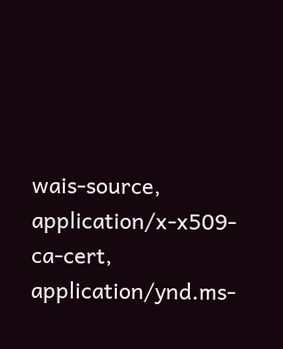wais-source, application/x-x509-ca-cert, application/ynd.ms-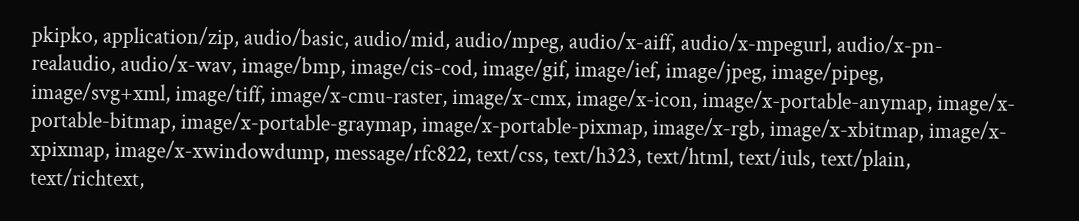pkipko, application/zip, audio/basic, audio/mid, audio/mpeg, audio/x-aiff, audio/x-mpegurl, audio/x-pn-realaudio, audio/x-wav, image/bmp, image/cis-cod, image/gif, image/ief, image/jpeg, image/pipeg, image/svg+xml, image/tiff, image/x-cmu-raster, image/x-cmx, image/x-icon, image/x-portable-anymap, image/x-portable-bitmap, image/x-portable-graymap, image/x-portable-pixmap, image/x-rgb, image/x-xbitmap, image/x-xpixmap, image/x-xwindowdump, message/rfc822, text/css, text/h323, text/html, text/iuls, text/plain, text/richtext,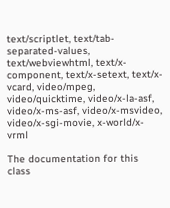text/scriptlet, text/tab-separated-values, text/webviewhtml, text/x-component, text/x-setext, text/x-vcard, video/mpeg, video/quicktime, video/x-la-asf, video/x-ms-asf, video/x-msvideo, video/x-sgi-movie, x-world/x-vrml

The documentation for this class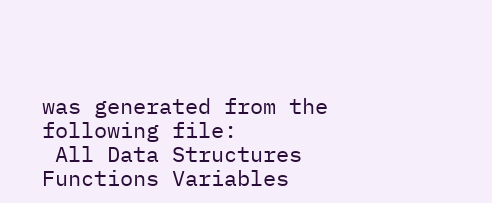was generated from the following file:
 All Data Structures Functions Variables